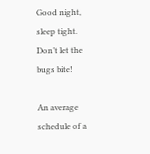Good night, sleep tight. Don’t let the bugs bite!

An average schedule of a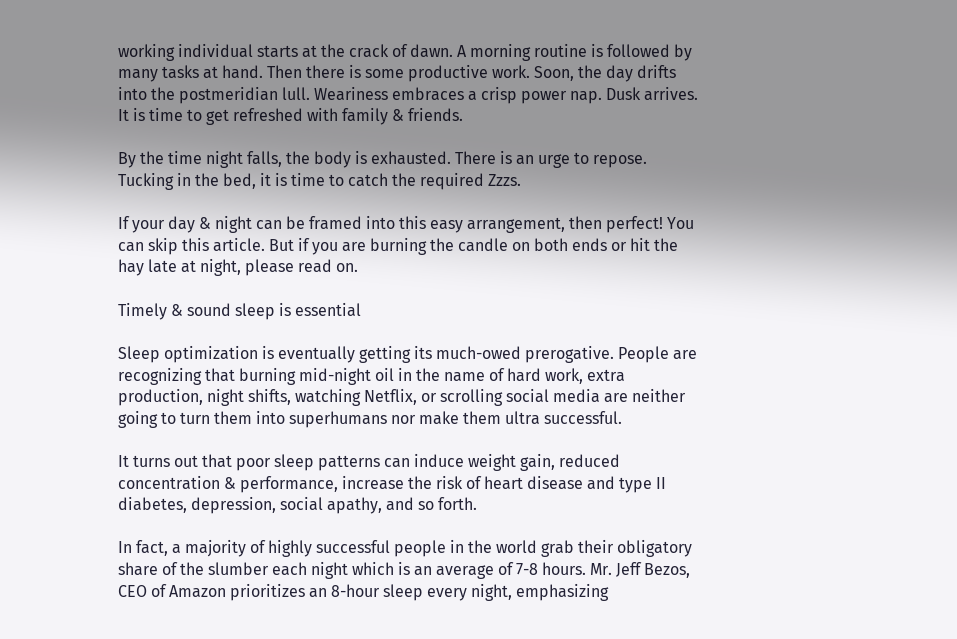working individual starts at the crack of dawn. A morning routine is followed by many tasks at hand. Then there is some productive work. Soon, the day drifts into the postmeridian lull. Weariness embraces a crisp power nap. Dusk arrives. It is time to get refreshed with family & friends.

By the time night falls, the body is exhausted. There is an urge to repose. Tucking in the bed, it is time to catch the required Zzzs.

If your day & night can be framed into this easy arrangement, then perfect! You can skip this article. But if you are burning the candle on both ends or hit the hay late at night, please read on.

Timely & sound sleep is essential

Sleep optimization is eventually getting its much-owed prerogative. People are recognizing that burning mid-night oil in the name of hard work, extra production, night shifts, watching Netflix, or scrolling social media are neither going to turn them into superhumans nor make them ultra successful.

It turns out that poor sleep patterns can induce weight gain, reduced concentration & performance, increase the risk of heart disease and type II diabetes, depression, social apathy, and so forth.

In fact, a majority of highly successful people in the world grab their obligatory share of the slumber each night which is an average of 7-8 hours. Mr. Jeff Bezos, CEO of Amazon prioritizes an 8-hour sleep every night, emphasizing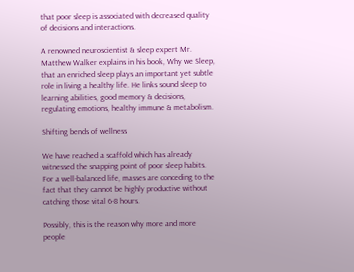that poor sleep is associated with decreased quality of decisions and interactions.

A renowned neuroscientist & sleep expert Mr. Matthew Walker explains in his book, Why we Sleep, that an enriched sleep plays an important yet subtle role in living a healthy life. He links sound sleep to learning abilities, good memory & decisions, regulating emotions, healthy immune & metabolism.

Shifting bends of wellness

We have reached a scaffold which has already witnessed the snapping point of poor sleep habits. For a well-balanced life, masses are conceding to the fact that they cannot be highly productive without catching those vital 6-8 hours.

Possibly, this is the reason why more and more people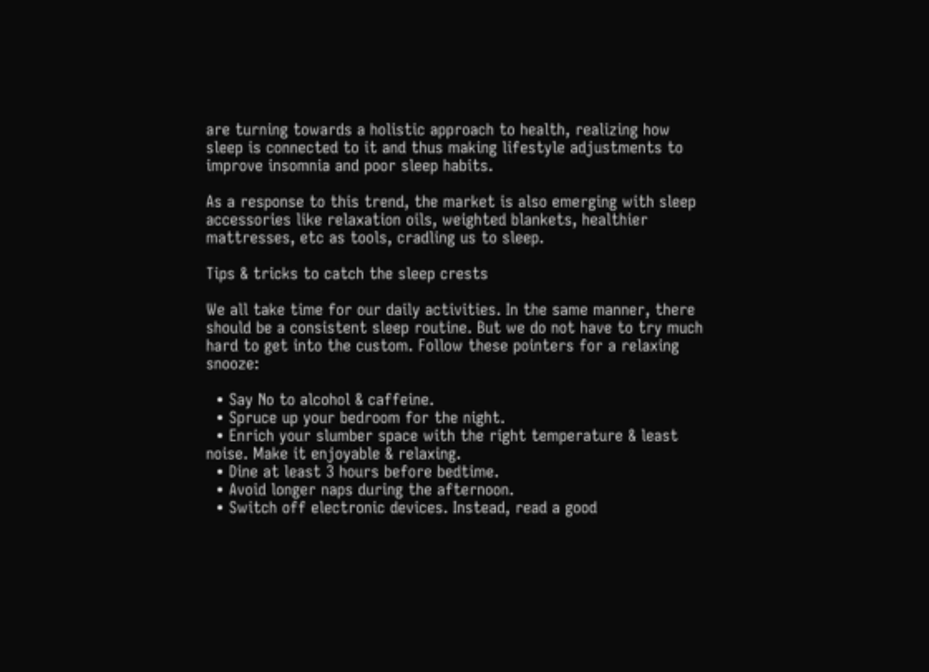are turning towards a holistic approach to health, realizing how sleep is connected to it and thus making lifestyle adjustments to improve insomnia and poor sleep habits.

As a response to this trend, the market is also emerging with sleep accessories like relaxation oils, weighted blankets, healthier mattresses, etc as tools, cradling us to sleep.

Tips & tricks to catch the sleep crests

We all take time for our daily activities. In the same manner, there should be a consistent sleep routine. But we do not have to try much hard to get into the custom. Follow these pointers for a relaxing snooze:

  • Say No to alcohol & caffeine.
  • Spruce up your bedroom for the night.
  • Enrich your slumber space with the right temperature & least noise. Make it enjoyable & relaxing.
  • Dine at least 3 hours before bedtime.
  • Avoid longer naps during the afternoon.
  • Switch off electronic devices. Instead, read a good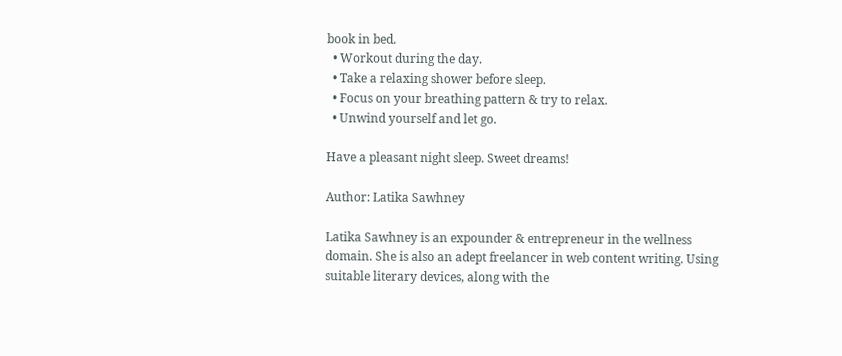book in bed.
  • Workout during the day.
  • Take a relaxing shower before sleep.
  • Focus on your breathing pattern & try to relax.
  • Unwind yourself and let go.

Have a pleasant night sleep. Sweet dreams!

Author: Latika Sawhney

Latika Sawhney is an expounder & entrepreneur in the wellness domain. She is also an adept freelancer in web content writing. Using suitable literary devices, along with the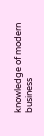knowledge of modern business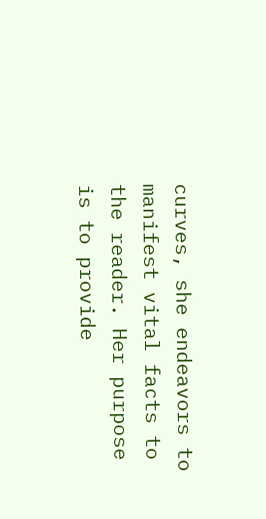curves, she endeavors to manifest vital facts to the reader. Her purpose is to provide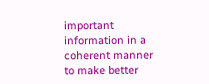important information in a coherent manner to make better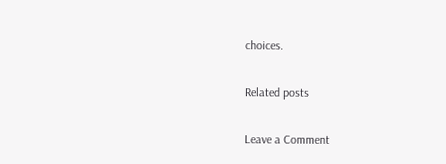choices.

Related posts

Leave a Comment